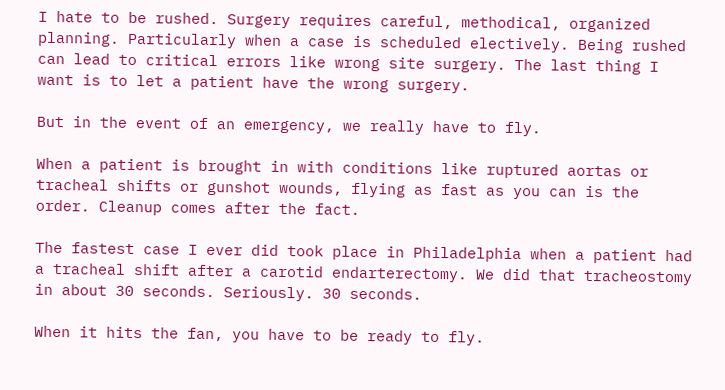I hate to be rushed. Surgery requires careful, methodical, organized planning. Particularly when a case is scheduled electively. Being rushed can lead to critical errors like wrong site surgery. The last thing I want is to let a patient have the wrong surgery.

But in the event of an emergency, we really have to fly.

When a patient is brought in with conditions like ruptured aortas or tracheal shifts or gunshot wounds, flying as fast as you can is the order. Cleanup comes after the fact.

The fastest case I ever did took place in Philadelphia when a patient had a tracheal shift after a carotid endarterectomy. We did that tracheostomy in about 30 seconds. Seriously. 30 seconds.

When it hits the fan, you have to be ready to fly.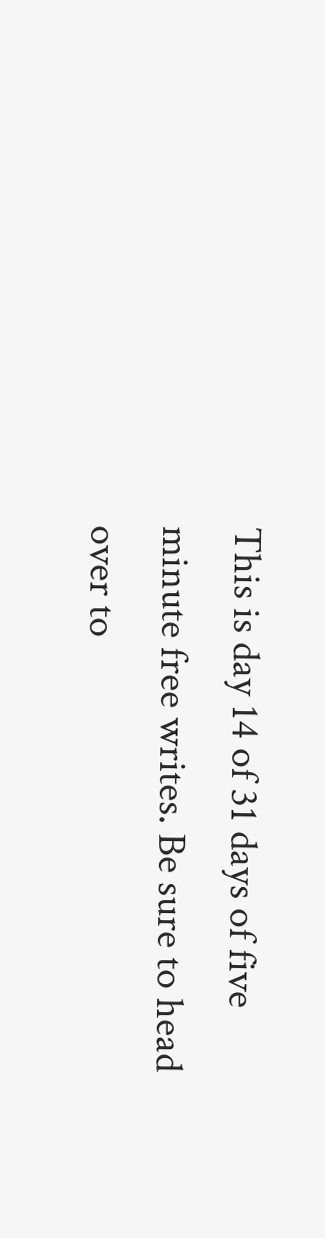This is day 14 of 31 days of five minute free writes. Be sure to head over to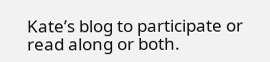Kate’s blog to participate or read along or both.